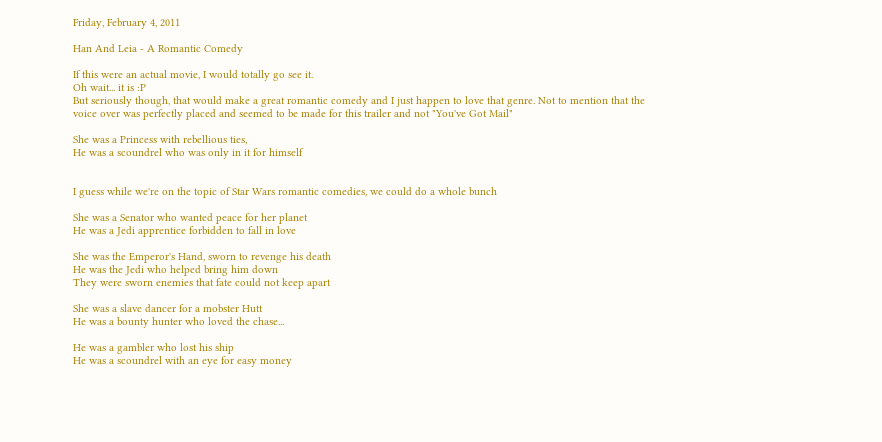Friday, February 4, 2011

Han And Leia - A Romantic Comedy

If this were an actual movie, I would totally go see it.
Oh wait... it is :P
But seriously though, that would make a great romantic comedy and I just happen to love that genre. Not to mention that the voice over was perfectly placed and seemed to be made for this trailer and not "You've Got Mail"

She was a Princess with rebellious ties,
He was a scoundrel who was only in it for himself


I guess while we're on the topic of Star Wars romantic comedies, we could do a whole bunch

She was a Senator who wanted peace for her planet
He was a Jedi apprentice forbidden to fall in love

She was the Emperor's Hand, sworn to revenge his death
He was the Jedi who helped bring him down
They were sworn enemies that fate could not keep apart

She was a slave dancer for a mobster Hutt
He was a bounty hunter who loved the chase...

He was a gambler who lost his ship
He was a scoundrel with an eye for easy money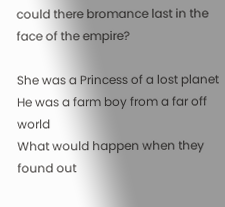could there bromance last in the face of the empire?

She was a Princess of a lost planet
He was a farm boy from a far off world
What would happen when they found out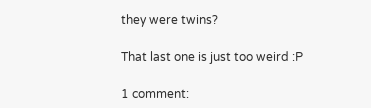they were twins?

That last one is just too weird :P

1 comment: